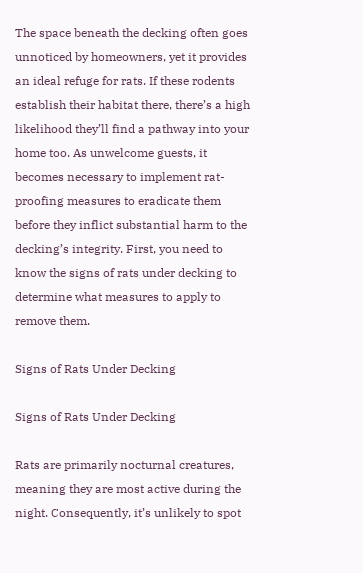The space beneath the decking often goes unnoticed by homeowners, yet it provides an ideal refuge for rats. If these rodents establish their habitat there, there’s a high likelihood they’ll find a pathway into your home too. As unwelcome guests, it becomes necessary to implement rat-proofing measures to eradicate them before they inflict substantial harm to the decking’s integrity. First, you need to know the signs of rats under decking to determine what measures to apply to remove them.

Signs of Rats Under Decking

Signs of Rats Under Decking

Rats are primarily nocturnal creatures, meaning they are most active during the night. Consequently, it’s unlikely to spot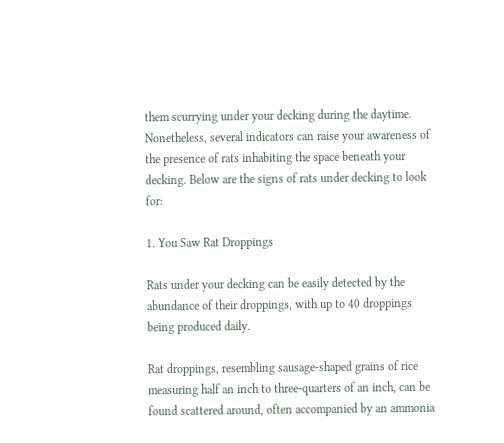them scurrying under your decking during the daytime. Nonetheless, several indicators can raise your awareness of the presence of rats inhabiting the space beneath your decking. Below are the signs of rats under decking to look for:

1. You Saw Rat Droppings

Rats under your decking can be easily detected by the abundance of their droppings, with up to 40 droppings being produced daily.

Rat droppings, resembling sausage-shaped grains of rice measuring half an inch to three-quarters of an inch, can be found scattered around, often accompanied by an ammonia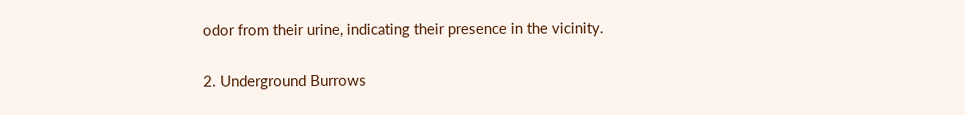odor from their urine, indicating their presence in the vicinity.

2. Underground Burrows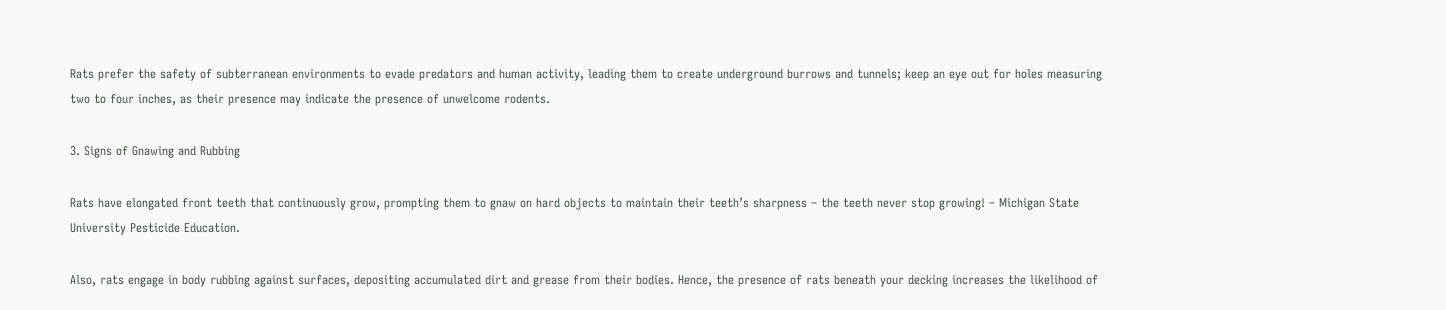Rats prefer the safety of subterranean environments to evade predators and human activity, leading them to create underground burrows and tunnels; keep an eye out for holes measuring two to four inches, as their presence may indicate the presence of unwelcome rodents.

3. Signs of Gnawing and Rubbing

Rats have elongated front teeth that continuously grow, prompting them to gnaw on hard objects to maintain their teeth’s sharpness – the teeth never stop growing! – Michigan State University Pesticide Education.

Also, rats engage in body rubbing against surfaces, depositing accumulated dirt and grease from their bodies. Hence, the presence of rats beneath your decking increases the likelihood of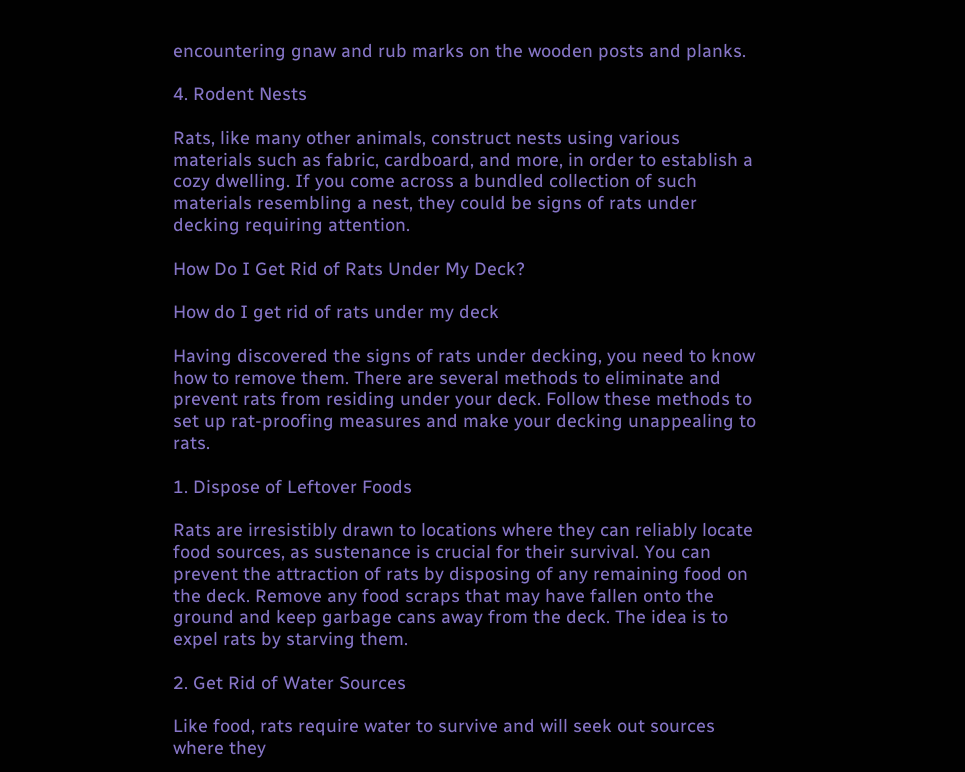encountering gnaw and rub marks on the wooden posts and planks.

4. Rodent Nests

Rats, like many other animals, construct nests using various materials such as fabric, cardboard, and more, in order to establish a cozy dwelling. If you come across a bundled collection of such materials resembling a nest, they could be signs of rats under decking requiring attention.

How Do I Get Rid of Rats Under My Deck?

How do I get rid of rats under my deck

Having discovered the signs of rats under decking, you need to know how to remove them. There are several methods to eliminate and prevent rats from residing under your deck. Follow these methods to set up rat-proofing measures and make your decking unappealing to rats.

1. Dispose of Leftover Foods

Rats are irresistibly drawn to locations where they can reliably locate food sources, as sustenance is crucial for their survival. You can prevent the attraction of rats by disposing of any remaining food on the deck. Remove any food scraps that may have fallen onto the ground and keep garbage cans away from the deck. The idea is to expel rats by starving them.

2. Get Rid of Water Sources

Like food, rats require water to survive and will seek out sources where they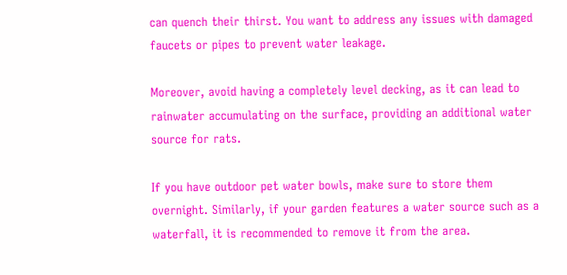can quench their thirst. You want to address any issues with damaged faucets or pipes to prevent water leakage.

Moreover, avoid having a completely level decking, as it can lead to rainwater accumulating on the surface, providing an additional water source for rats.

If you have outdoor pet water bowls, make sure to store them overnight. Similarly, if your garden features a water source such as a waterfall, it is recommended to remove it from the area.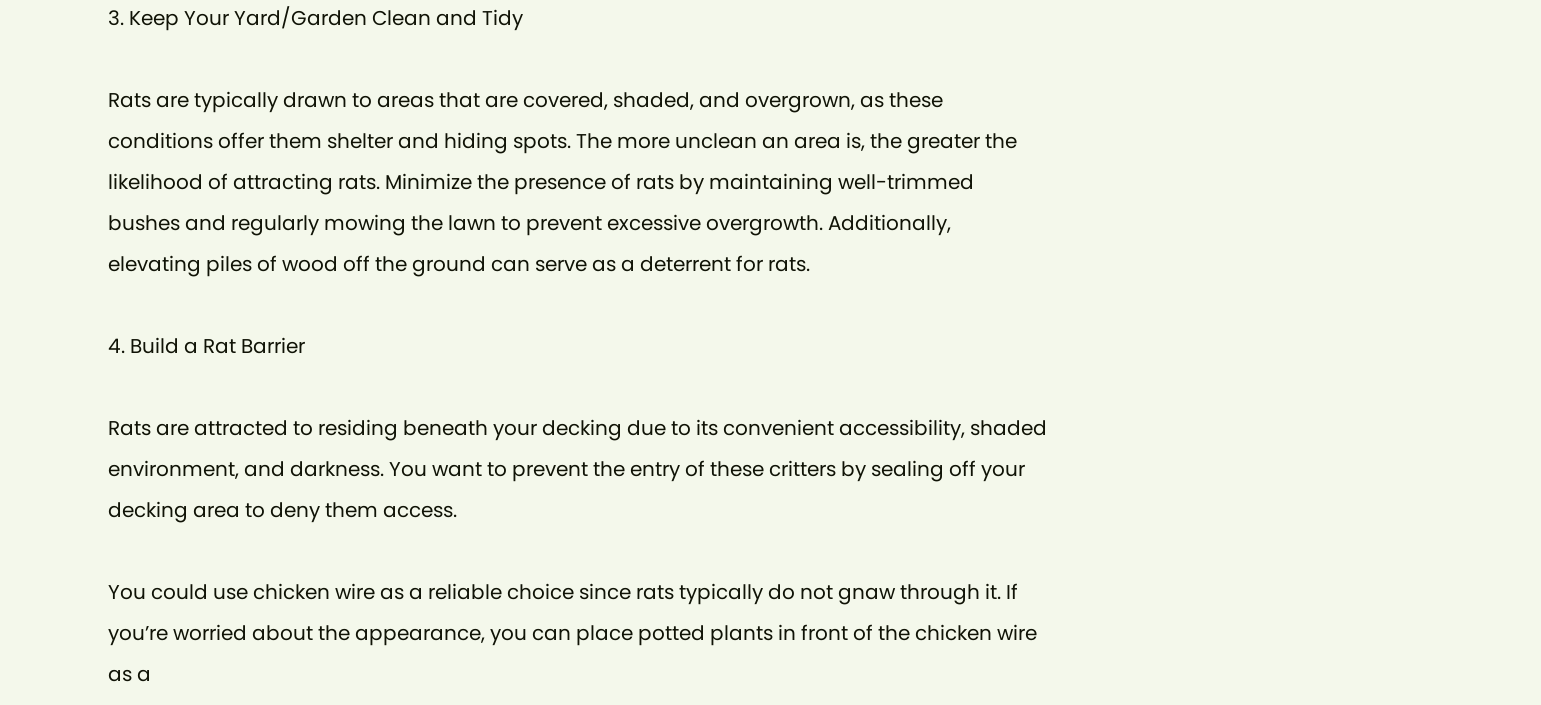3. Keep Your Yard/Garden Clean and Tidy

Rats are typically drawn to areas that are covered, shaded, and overgrown, as these conditions offer them shelter and hiding spots. The more unclean an area is, the greater the likelihood of attracting rats. Minimize the presence of rats by maintaining well-trimmed bushes and regularly mowing the lawn to prevent excessive overgrowth. Additionally, elevating piles of wood off the ground can serve as a deterrent for rats.

4. Build a Rat Barrier

Rats are attracted to residing beneath your decking due to its convenient accessibility, shaded environment, and darkness. You want to prevent the entry of these critters by sealing off your decking area to deny them access.

You could use chicken wire as a reliable choice since rats typically do not gnaw through it. If you’re worried about the appearance, you can place potted plants in front of the chicken wire as a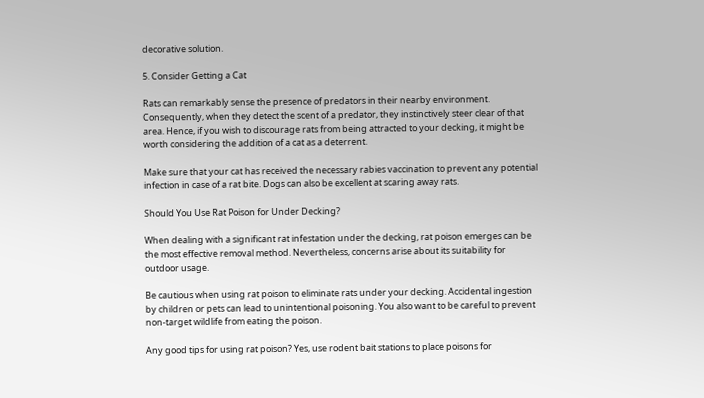decorative solution.

5. Consider Getting a Cat

Rats can remarkably sense the presence of predators in their nearby environment. Consequently, when they detect the scent of a predator, they instinctively steer clear of that area. Hence, if you wish to discourage rats from being attracted to your decking, it might be worth considering the addition of a cat as a deterrent.

Make sure that your cat has received the necessary rabies vaccination to prevent any potential infection in case of a rat bite. Dogs can also be excellent at scaring away rats.

Should You Use Rat Poison for Under Decking?

When dealing with a significant rat infestation under the decking, rat poison emerges can be the most effective removal method. Nevertheless, concerns arise about its suitability for outdoor usage.

Be cautious when using rat poison to eliminate rats under your decking. Accidental ingestion by children or pets can lead to unintentional poisoning. You also want to be careful to prevent non-target wildlife from eating the poison.

Any good tips for using rat poison? Yes, use rodent bait stations to place poisons for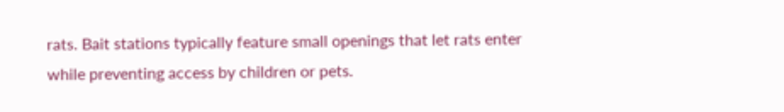rats. Bait stations typically feature small openings that let rats enter while preventing access by children or pets.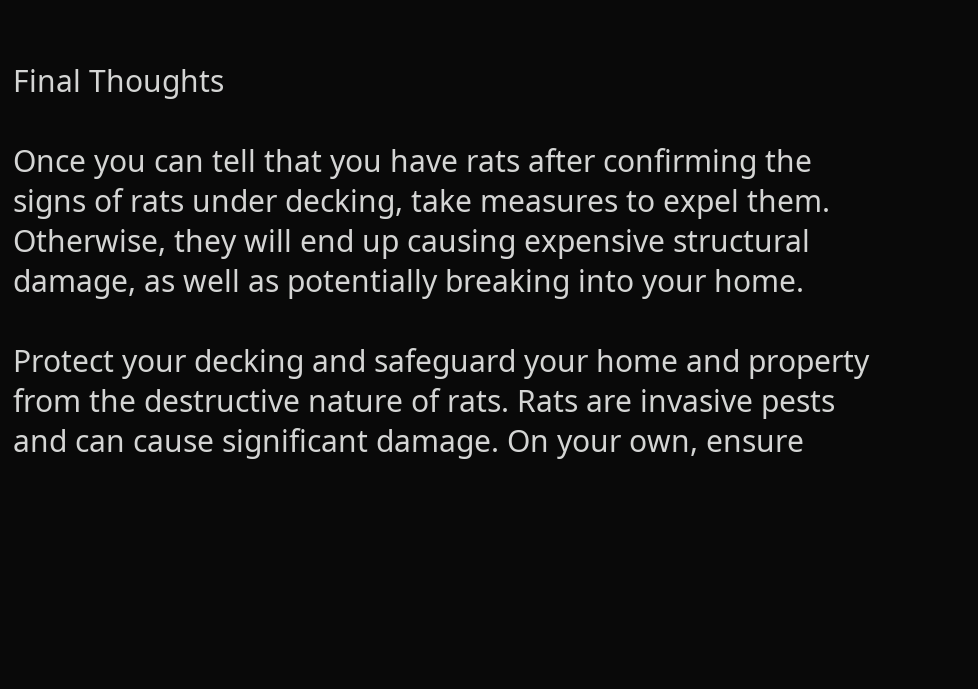Final Thoughts

Once you can tell that you have rats after confirming the signs of rats under decking, take measures to expel them. Otherwise, they will end up causing expensive structural damage, as well as potentially breaking into your home.

Protect your decking and safeguard your home and property from the destructive nature of rats. Rats are invasive pests and can cause significant damage. On your own, ensure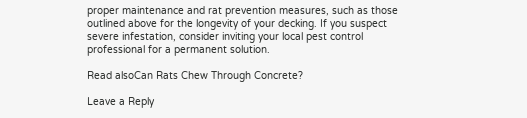proper maintenance and rat prevention measures, such as those outlined above for the longevity of your decking. If you suspect severe infestation, consider inviting your local pest control professional for a permanent solution.

Read alsoCan Rats Chew Through Concrete?

Leave a Reply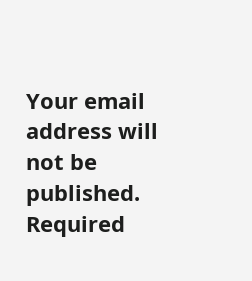Your email address will not be published. Required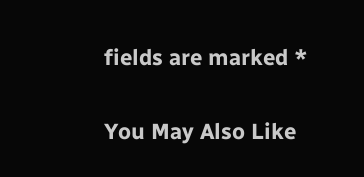fields are marked *

You May Also Like